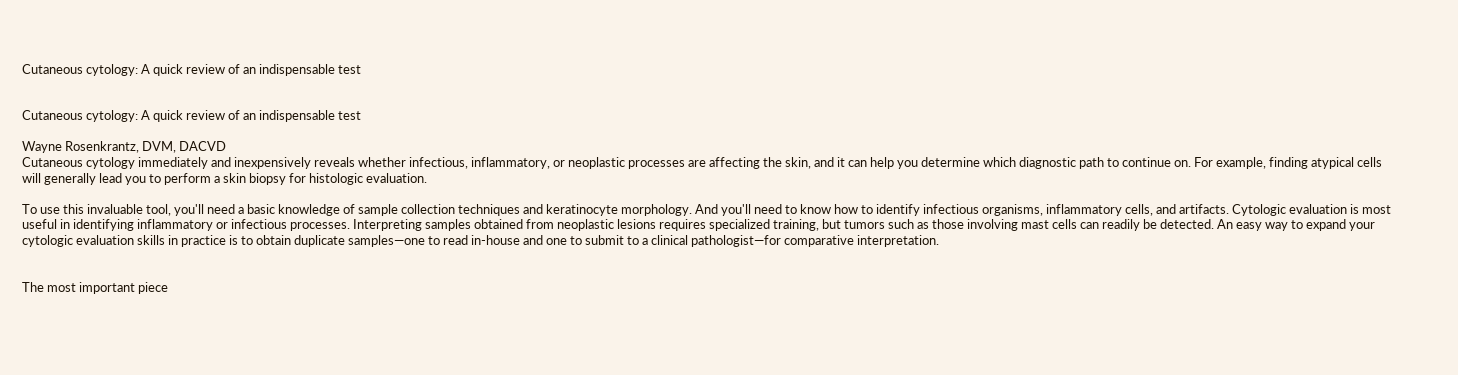Cutaneous cytology: A quick review of an indispensable test


Cutaneous cytology: A quick review of an indispensable test

Wayne Rosenkrantz, DVM, DACVD
Cutaneous cytology immediately and inexpensively reveals whether infectious, inflammatory, or neoplastic processes are affecting the skin, and it can help you determine which diagnostic path to continue on. For example, finding atypical cells will generally lead you to perform a skin biopsy for histologic evaluation.

To use this invaluable tool, you'll need a basic knowledge of sample collection techniques and keratinocyte morphology. And you'll need to know how to identify infectious organisms, inflammatory cells, and artifacts. Cytologic evaluation is most useful in identifying inflammatory or infectious processes. Interpreting samples obtained from neoplastic lesions requires specialized training, but tumors such as those involving mast cells can readily be detected. An easy way to expand your cytologic evaluation skills in practice is to obtain duplicate samples—one to read in-house and one to submit to a clinical pathologist—for comparative interpretation.


The most important piece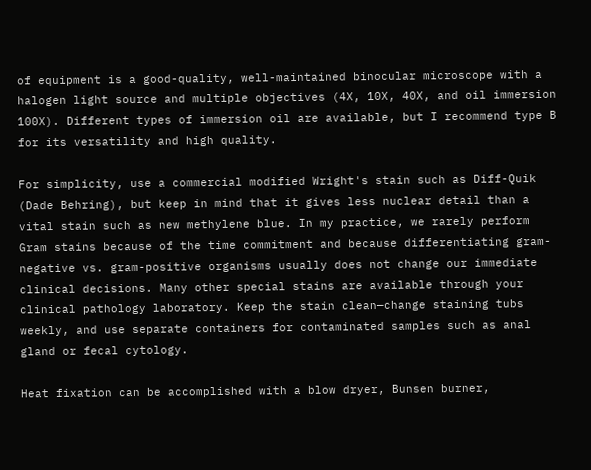of equipment is a good-quality, well-maintained binocular microscope with a halogen light source and multiple objectives (4X, 10X, 40X, and oil immersion 100X). Different types of immersion oil are available, but I recommend type B for its versatility and high quality.

For simplicity, use a commercial modified Wright's stain such as Diff-Quik (Dade Behring), but keep in mind that it gives less nuclear detail than a vital stain such as new methylene blue. In my practice, we rarely perform Gram stains because of the time commitment and because differentiating gram-negative vs. gram-positive organisms usually does not change our immediate clinical decisions. Many other special stains are available through your clinical pathology laboratory. Keep the stain clean—change staining tubs weekly, and use separate containers for contaminated samples such as anal gland or fecal cytology.

Heat fixation can be accomplished with a blow dryer, Bunsen burner,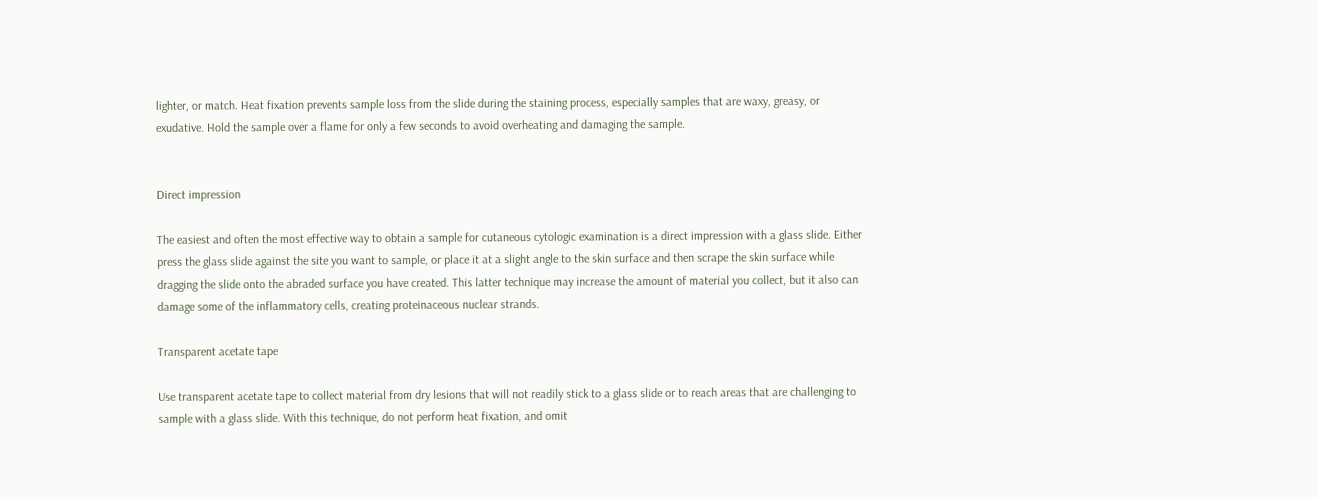lighter, or match. Heat fixation prevents sample loss from the slide during the staining process, especially samples that are waxy, greasy, or exudative. Hold the sample over a flame for only a few seconds to avoid overheating and damaging the sample.


Direct impression

The easiest and often the most effective way to obtain a sample for cutaneous cytologic examination is a direct impression with a glass slide. Either press the glass slide against the site you want to sample, or place it at a slight angle to the skin surface and then scrape the skin surface while dragging the slide onto the abraded surface you have created. This latter technique may increase the amount of material you collect, but it also can damage some of the inflammatory cells, creating proteinaceous nuclear strands.

Transparent acetate tape

Use transparent acetate tape to collect material from dry lesions that will not readily stick to a glass slide or to reach areas that are challenging to sample with a glass slide. With this technique, do not perform heat fixation, and omit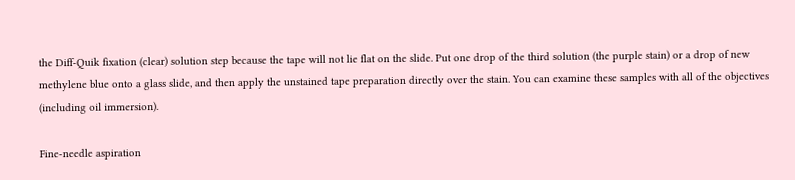the Diff-Quik fixation (clear) solution step because the tape will not lie flat on the slide. Put one drop of the third solution (the purple stain) or a drop of new methylene blue onto a glass slide, and then apply the unstained tape preparation directly over the stain. You can examine these samples with all of the objectives (including oil immersion).

Fine-needle aspiration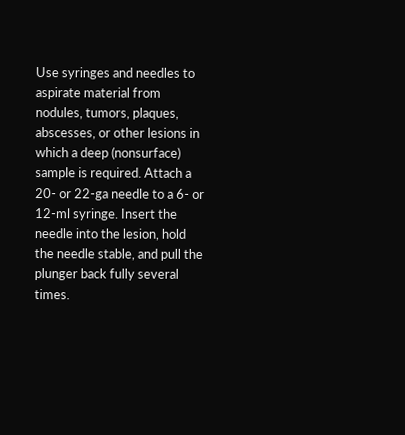Use syringes and needles to aspirate material from nodules, tumors, plaques, abscesses, or other lesions in which a deep (nonsurface) sample is required. Attach a 20- or 22-ga needle to a 6- or 12-ml syringe. Insert the needle into the lesion, hold the needle stable, and pull the plunger back fully several times.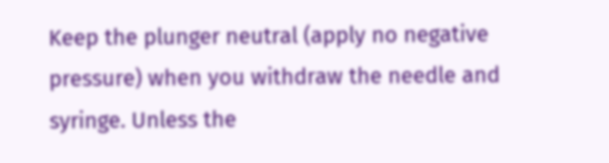Keep the plunger neutral (apply no negative pressure) when you withdraw the needle and syringe. Unless the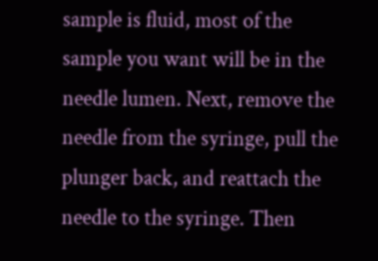sample is fluid, most of the sample you want will be in the needle lumen. Next, remove the needle from the syringe, pull the plunger back, and reattach the needle to the syringe. Then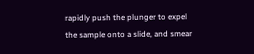rapidly push the plunger to expel the sample onto a slide, and smear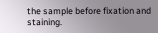the sample before fixation and staining.